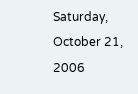Saturday, October 21, 2006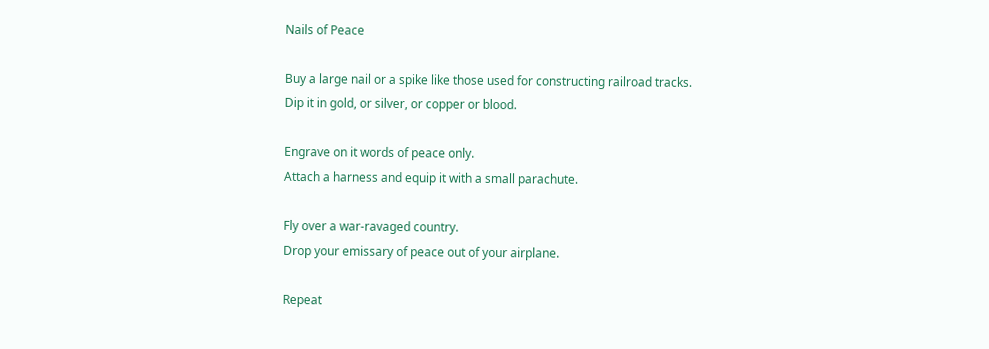Nails of Peace

Buy a large nail or a spike like those used for constructing railroad tracks.
Dip it in gold, or silver, or copper or blood.

Engrave on it words of peace only.
Attach a harness and equip it with a small parachute.

Fly over a war-ravaged country.
Drop your emissary of peace out of your airplane.

Repeat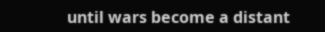until wars become a distant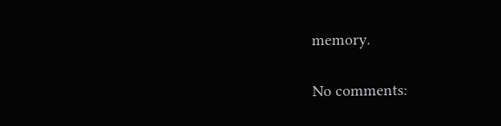memory.

No comments: